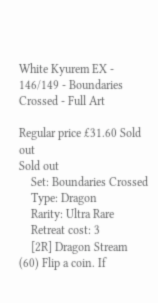White Kyurem EX - 146/149 - Boundaries Crossed - Full Art

Regular price £31.60 Sold out
Sold out
    Set: Boundaries Crossed
    Type: Dragon
    Rarity: Ultra Rare
    Retreat cost: 3
    [2R] Dragon Stream (60) Flip a coin. If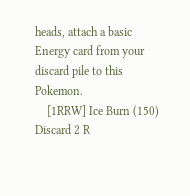heads, attach a basic Energy card from your discard pile to this Pokemon.
    [1RRW] Ice Burn (150) Discard 2 R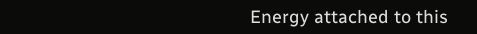Energy attached to this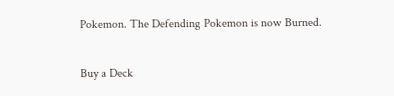Pokemon. The Defending Pokemon is now Burned.

Buy a Deck